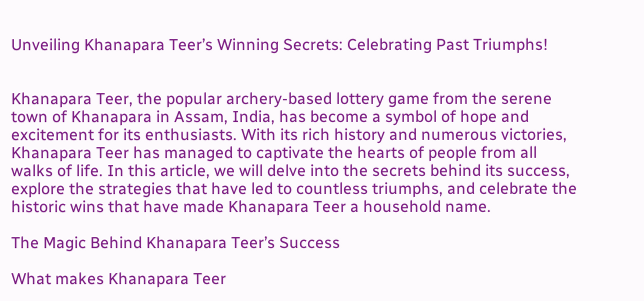Unveiling Khanapara Teer’s Winning Secrets: Celebrating Past Triumphs!


Khanapara Teer, the popular archery-based lottery game from the serene town of Khanapara in Assam, India, has become a symbol of hope and excitement for its enthusiasts. With its rich history and numerous victories, Khanapara Teer has managed to captivate the hearts of people from all walks of life. In this article, we will delve into the secrets behind its success, explore the strategies that have led to countless triumphs, and celebrate the historic wins that have made Khanapara Teer a household name.

The Magic Behind Khanapara Teer’s Success

What makes Khanapara Teer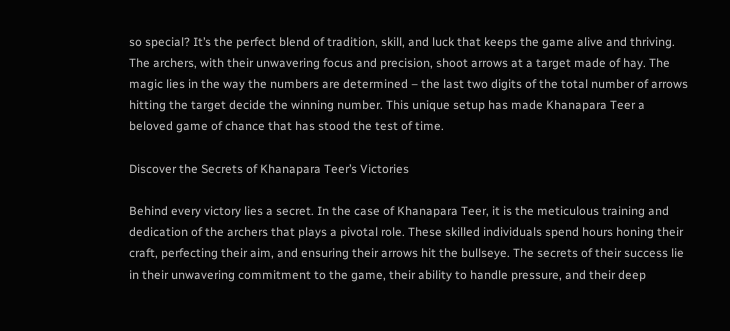so special? It’s the perfect blend of tradition, skill, and luck that keeps the game alive and thriving. The archers, with their unwavering focus and precision, shoot arrows at a target made of hay. The magic lies in the way the numbers are determined – the last two digits of the total number of arrows hitting the target decide the winning number. This unique setup has made Khanapara Teer a beloved game of chance that has stood the test of time.

Discover the Secrets of Khanapara Teer’s Victories

Behind every victory lies a secret. In the case of Khanapara Teer, it is the meticulous training and dedication of the archers that plays a pivotal role. These skilled individuals spend hours honing their craft, perfecting their aim, and ensuring their arrows hit the bullseye. The secrets of their success lie in their unwavering commitment to the game, their ability to handle pressure, and their deep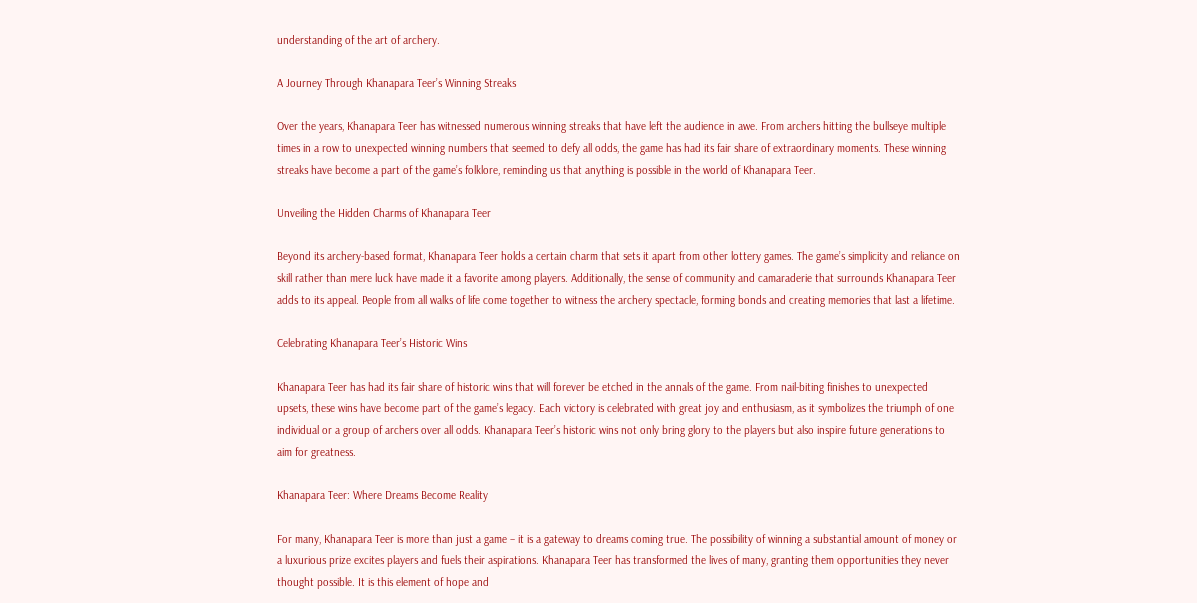understanding of the art of archery.

A Journey Through Khanapara Teer’s Winning Streaks

Over the years, Khanapara Teer has witnessed numerous winning streaks that have left the audience in awe. From archers hitting the bullseye multiple times in a row to unexpected winning numbers that seemed to defy all odds, the game has had its fair share of extraordinary moments. These winning streaks have become a part of the game’s folklore, reminding us that anything is possible in the world of Khanapara Teer.

Unveiling the Hidden Charms of Khanapara Teer

Beyond its archery-based format, Khanapara Teer holds a certain charm that sets it apart from other lottery games. The game’s simplicity and reliance on skill rather than mere luck have made it a favorite among players. Additionally, the sense of community and camaraderie that surrounds Khanapara Teer adds to its appeal. People from all walks of life come together to witness the archery spectacle, forming bonds and creating memories that last a lifetime.

Celebrating Khanapara Teer’s Historic Wins

Khanapara Teer has had its fair share of historic wins that will forever be etched in the annals of the game. From nail-biting finishes to unexpected upsets, these wins have become part of the game’s legacy. Each victory is celebrated with great joy and enthusiasm, as it symbolizes the triumph of one individual or a group of archers over all odds. Khanapara Teer’s historic wins not only bring glory to the players but also inspire future generations to aim for greatness.

Khanapara Teer: Where Dreams Become Reality

For many, Khanapara Teer is more than just a game – it is a gateway to dreams coming true. The possibility of winning a substantial amount of money or a luxurious prize excites players and fuels their aspirations. Khanapara Teer has transformed the lives of many, granting them opportunities they never thought possible. It is this element of hope and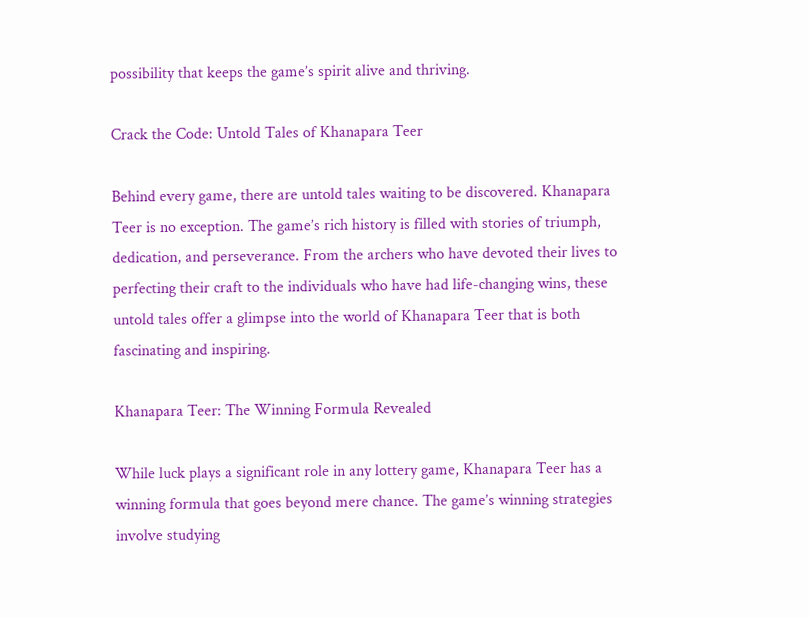possibility that keeps the game’s spirit alive and thriving.

Crack the Code: Untold Tales of Khanapara Teer

Behind every game, there are untold tales waiting to be discovered. Khanapara Teer is no exception. The game’s rich history is filled with stories of triumph, dedication, and perseverance. From the archers who have devoted their lives to perfecting their craft to the individuals who have had life-changing wins, these untold tales offer a glimpse into the world of Khanapara Teer that is both fascinating and inspiring.

Khanapara Teer: The Winning Formula Revealed

While luck plays a significant role in any lottery game, Khanapara Teer has a winning formula that goes beyond mere chance. The game’s winning strategies involve studying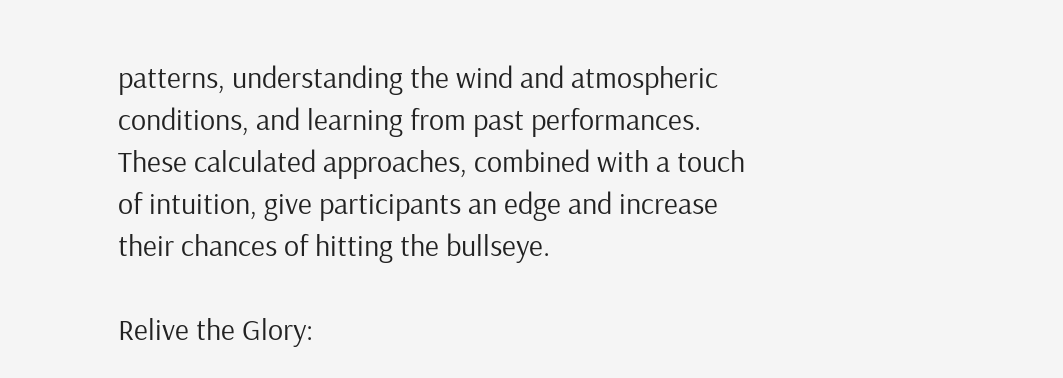patterns, understanding the wind and atmospheric conditions, and learning from past performances. These calculated approaches, combined with a touch of intuition, give participants an edge and increase their chances of hitting the bullseye.

Relive the Glory: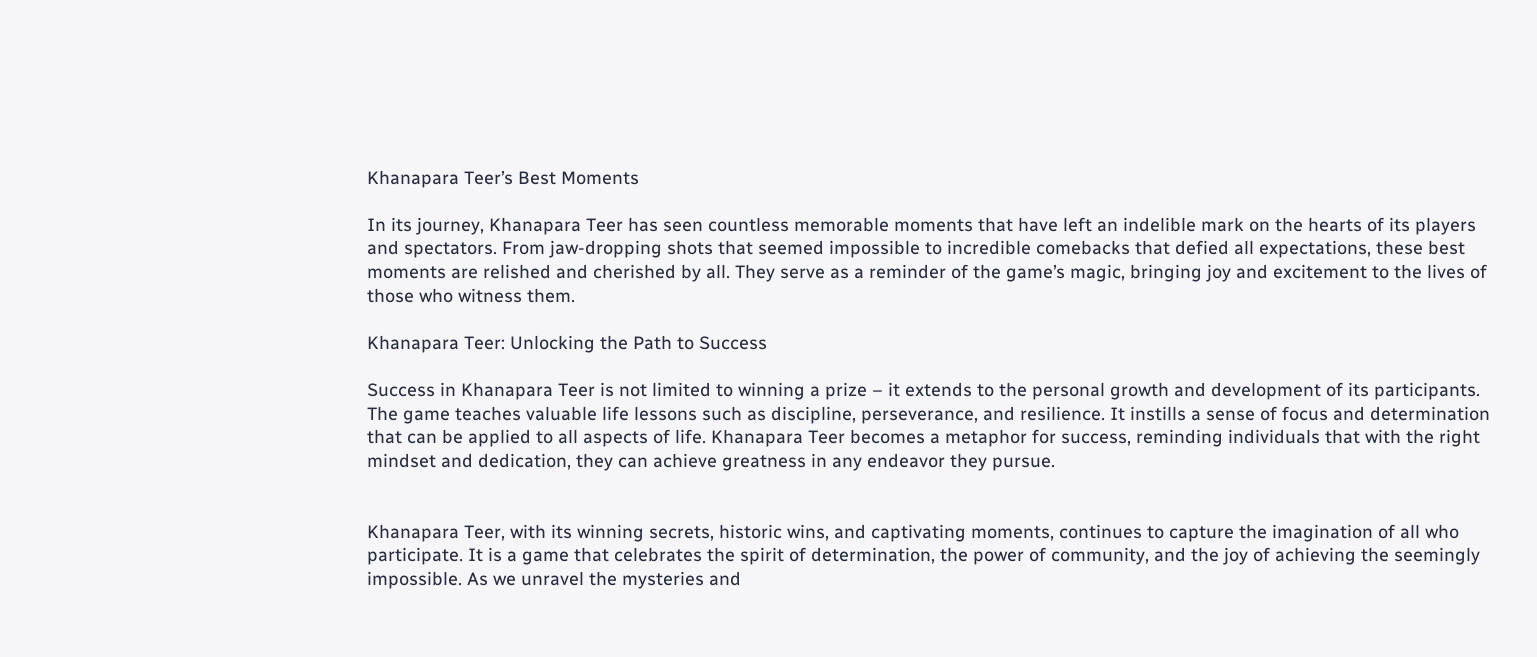Khanapara Teer’s Best Moments

In its journey, Khanapara Teer has seen countless memorable moments that have left an indelible mark on the hearts of its players and spectators. From jaw-dropping shots that seemed impossible to incredible comebacks that defied all expectations, these best moments are relished and cherished by all. They serve as a reminder of the game’s magic, bringing joy and excitement to the lives of those who witness them.

Khanapara Teer: Unlocking the Path to Success

Success in Khanapara Teer is not limited to winning a prize – it extends to the personal growth and development of its participants. The game teaches valuable life lessons such as discipline, perseverance, and resilience. It instills a sense of focus and determination that can be applied to all aspects of life. Khanapara Teer becomes a metaphor for success, reminding individuals that with the right mindset and dedication, they can achieve greatness in any endeavor they pursue.


Khanapara Teer, with its winning secrets, historic wins, and captivating moments, continues to capture the imagination of all who participate. It is a game that celebrates the spirit of determination, the power of community, and the joy of achieving the seemingly impossible. As we unravel the mysteries and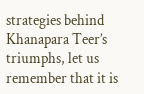strategies behind Khanapara Teer’s triumphs, let us remember that it is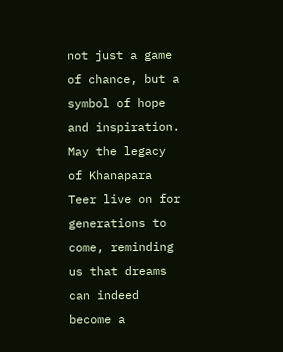not just a game of chance, but a symbol of hope and inspiration. May the legacy of Khanapara Teer live on for generations to come, reminding us that dreams can indeed become a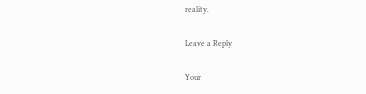reality.

Leave a Reply

Your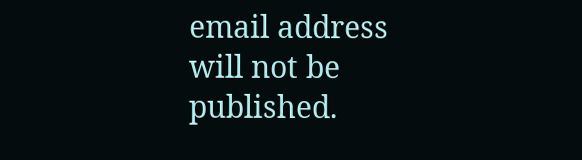email address will not be published.